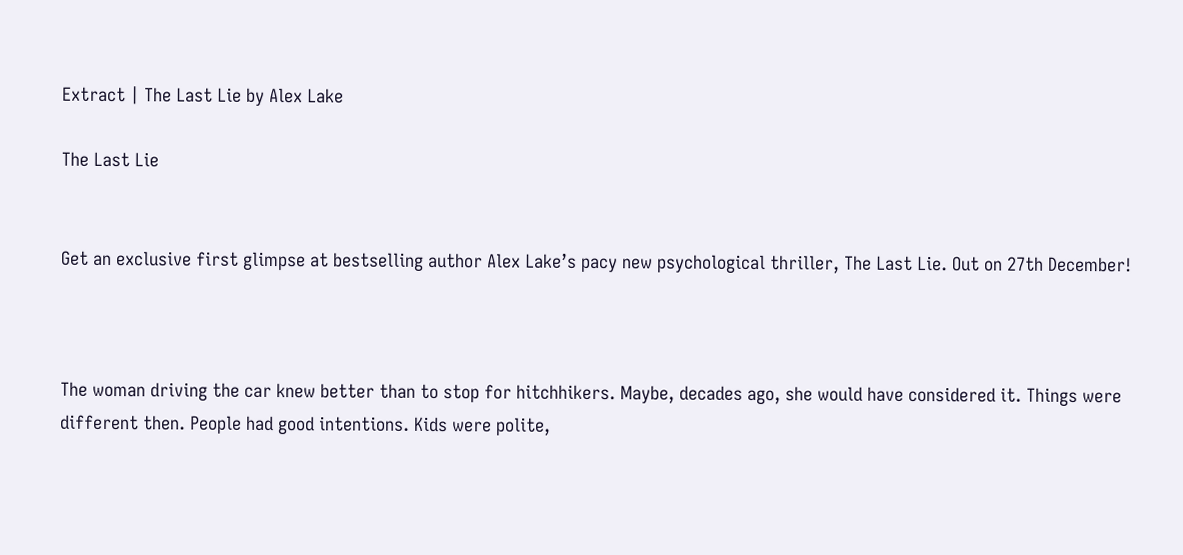Extract | The Last Lie by Alex Lake

The Last Lie


Get an exclusive first glimpse at bestselling author Alex Lake’s pacy new psychological thriller, The Last Lie. Out on 27th December!



The woman driving the car knew better than to stop for hitchhikers. Maybe, decades ago, she would have considered it. Things were different then. People had good intentions. Kids were polite,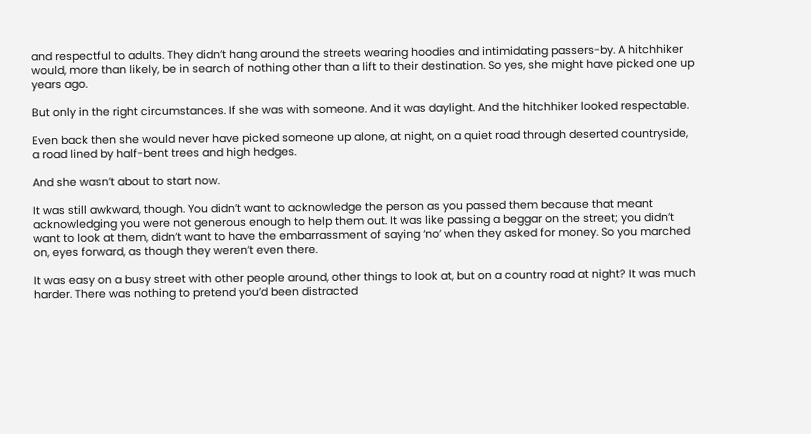and respectful to adults. They didn’t hang around the streets wearing hoodies and intimidating passers-by. A hitchhiker would, more than likely, be in search of nothing other than a lift to their destination. So yes, she might have picked one up years ago.

But only in the right circumstances. If she was with someone. And it was daylight. And the hitchhiker looked respectable.

Even back then she would never have picked someone up alone, at night, on a quiet road through deserted countryside, a road lined by half-bent trees and high hedges.

And she wasn’t about to start now.

It was still awkward, though. You didn’t want to acknowledge the person as you passed them because that meant acknowledging you were not generous enough to help them out. It was like passing a beggar on the street; you didn’t want to look at them, didn’t want to have the embarrassment of saying ‘no’ when they asked for money. So you marched on, eyes forward, as though they weren’t even there.

It was easy on a busy street with other people around, other things to look at, but on a country road at night? It was much harder. There was nothing to pretend you’d been distracted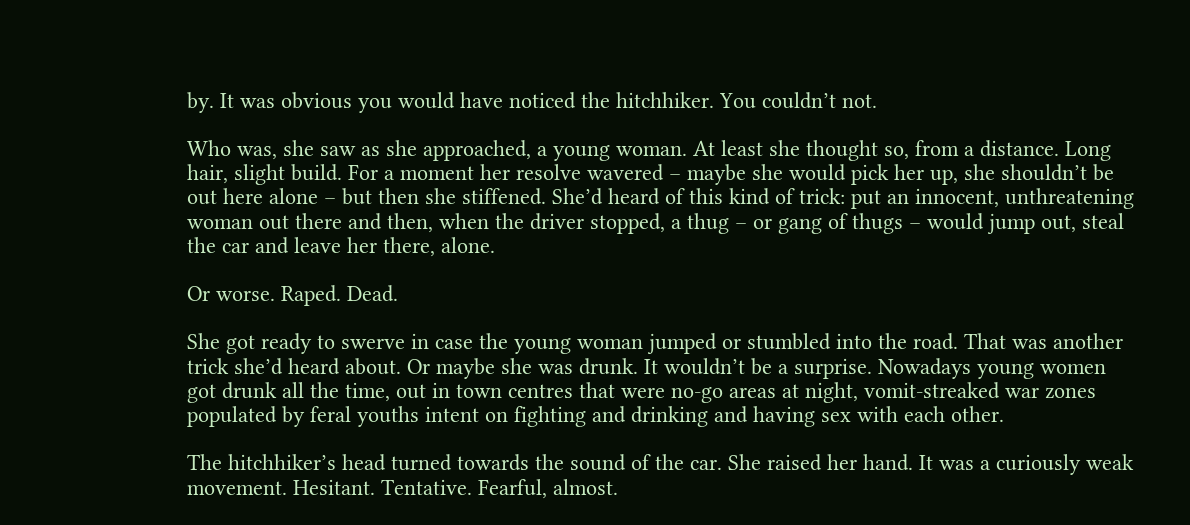by. It was obvious you would have noticed the hitchhiker. You couldn’t not.

Who was, she saw as she approached, a young woman. At least she thought so, from a distance. Long hair, slight build. For a moment her resolve wavered – maybe she would pick her up, she shouldn’t be out here alone – but then she stiffened. She’d heard of this kind of trick: put an innocent, unthreatening woman out there and then, when the driver stopped, a thug – or gang of thugs – would jump out, steal the car and leave her there, alone.

Or worse. Raped. Dead.

She got ready to swerve in case the young woman jumped or stumbled into the road. That was another trick she’d heard about. Or maybe she was drunk. It wouldn’t be a surprise. Nowadays young women got drunk all the time, out in town centres that were no-go areas at night, vomit-streaked war zones populated by feral youths intent on fighting and drinking and having sex with each other.

The hitchhiker’s head turned towards the sound of the car. She raised her hand. It was a curiously weak movement. Hesitant. Tentative. Fearful, almost.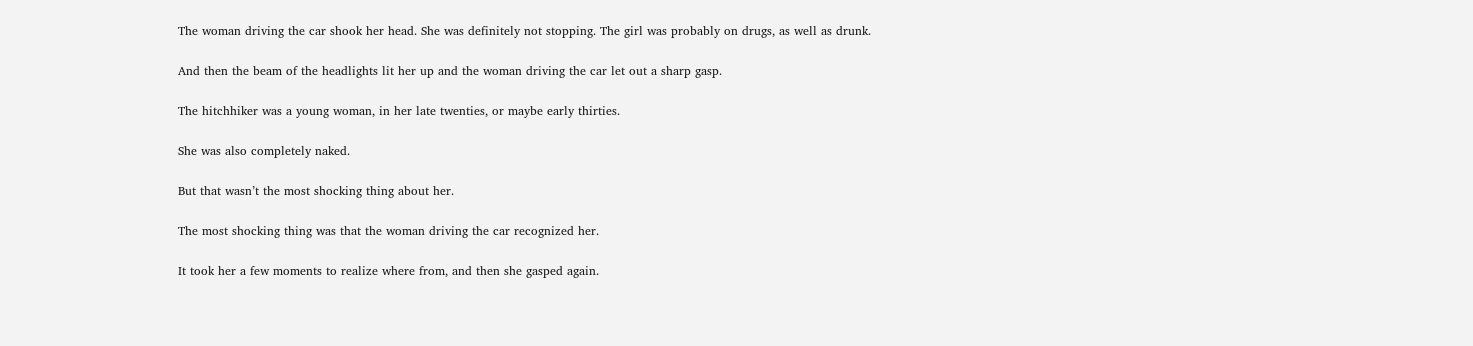The woman driving the car shook her head. She was definitely not stopping. The girl was probably on drugs, as well as drunk.

And then the beam of the headlights lit her up and the woman driving the car let out a sharp gasp.

The hitchhiker was a young woman, in her late twenties, or maybe early thirties.

She was also completely naked.

But that wasn’t the most shocking thing about her.

The most shocking thing was that the woman driving the car recognized her.

It took her a few moments to realize where from, and then she gasped again.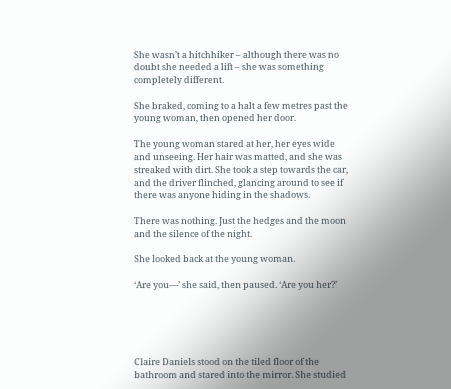She wasn’t a hitchhiker – although there was no doubt she needed a lift – she was something completely different.

She braked, coming to a halt a few metres past the young woman, then opened her door.

The young woman stared at her, her eyes wide and unseeing. Her hair was matted, and she was streaked with dirt. She took a step towards the car, and the driver flinched, glancing around to see if there was anyone hiding in the shadows.

There was nothing. Just the hedges and the moon and the silence of the night.

She looked back at the young woman.

‘Are you—’ she said, then paused. ‘Are you her?’





Claire Daniels stood on the tiled floor of the bathroom and stared into the mirror. She studied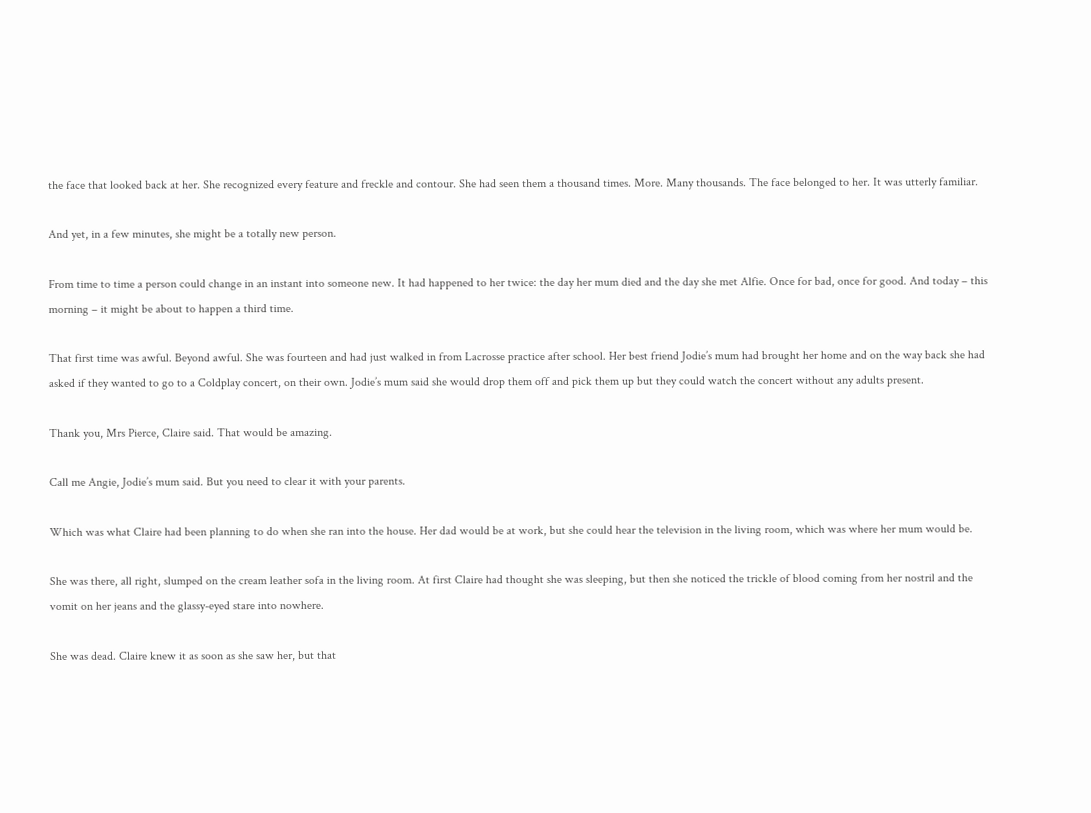the face that looked back at her. She recognized every feature and freckle and contour. She had seen them a thousand times. More. Many thousands. The face belonged to her. It was utterly familiar.

And yet, in a few minutes, she might be a totally new person.

From time to time a person could change in an instant into someone new. It had happened to her twice: the day her mum died and the day she met Alfie. Once for bad, once for good. And today – this morning – it might be about to happen a third time.

That first time was awful. Beyond awful. She was fourteen and had just walked in from Lacrosse practice after school. Her best friend Jodie’s mum had brought her home and on the way back she had asked if they wanted to go to a Coldplay concert, on their own. Jodie’s mum said she would drop them off and pick them up but they could watch the concert without any adults present.

Thank you, Mrs Pierce, Claire said. That would be amazing.

Call me Angie, Jodie’s mum said. But you need to clear it with your parents.

Which was what Claire had been planning to do when she ran into the house. Her dad would be at work, but she could hear the television in the living room, which was where her mum would be.

She was there, all right, slumped on the cream leather sofa in the living room. At first Claire had thought she was sleeping, but then she noticed the trickle of blood coming from her nostril and the vomit on her jeans and the glassy-eyed stare into nowhere.

She was dead. Claire knew it as soon as she saw her, but that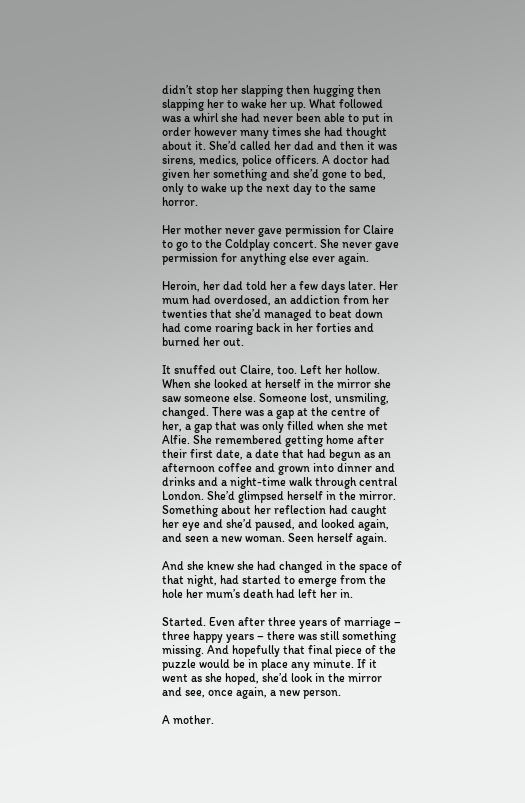didn’t stop her slapping then hugging then slapping her to wake her up. What followed was a whirl she had never been able to put in order however many times she had thought about it. She’d called her dad and then it was sirens, medics, police officers. A doctor had given her something and she’d gone to bed, only to wake up the next day to the same horror.

Her mother never gave permission for Claire to go to the Coldplay concert. She never gave permission for anything else ever again.

Heroin, her dad told her a few days later. Her mum had overdosed, an addiction from her twenties that she’d managed to beat down had come roaring back in her forties and burned her out.

It snuffed out Claire, too. Left her hollow. When she looked at herself in the mirror she saw someone else. Someone lost, unsmiling, changed. There was a gap at the centre of her, a gap that was only filled when she met Alfie. She remembered getting home after their first date, a date that had begun as an afternoon coffee and grown into dinner and drinks and a night-time walk through central London. She’d glimpsed herself in the mirror. Something about her reflection had caught her eye and she’d paused, and looked again, and seen a new woman. Seen herself again.

And she knew she had changed in the space of that night, had started to emerge from the hole her mum’s death had left her in.

Started. Even after three years of marriage – three happy years – there was still something missing. And hopefully that final piece of the puzzle would be in place any minute. If it went as she hoped, she’d look in the mirror and see, once again, a new person.

A mother.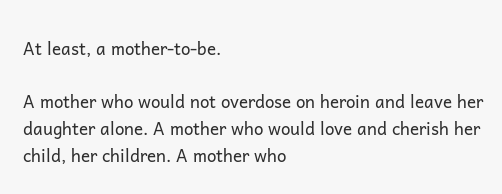At least, a mother-to-be.

A mother who would not overdose on heroin and leave her daughter alone. A mother who would love and cherish her child, her children. A mother who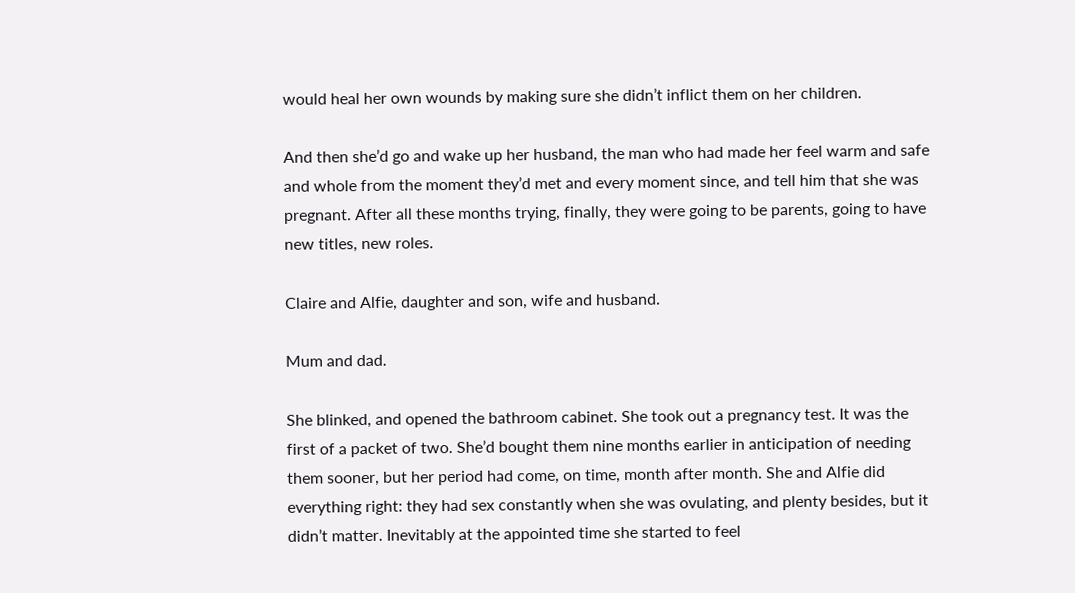would heal her own wounds by making sure she didn’t inflict them on her children.

And then she’d go and wake up her husband, the man who had made her feel warm and safe and whole from the moment they’d met and every moment since, and tell him that she was pregnant. After all these months trying, finally, they were going to be parents, going to have new titles, new roles.

Claire and Alfie, daughter and son, wife and husband.

Mum and dad.

She blinked, and opened the bathroom cabinet. She took out a pregnancy test. It was the first of a packet of two. She’d bought them nine months earlier in anticipation of needing them sooner, but her period had come, on time, month after month. She and Alfie did everything right: they had sex constantly when she was ovulating, and plenty besides, but it didn’t matter. Inevitably at the appointed time she started to feel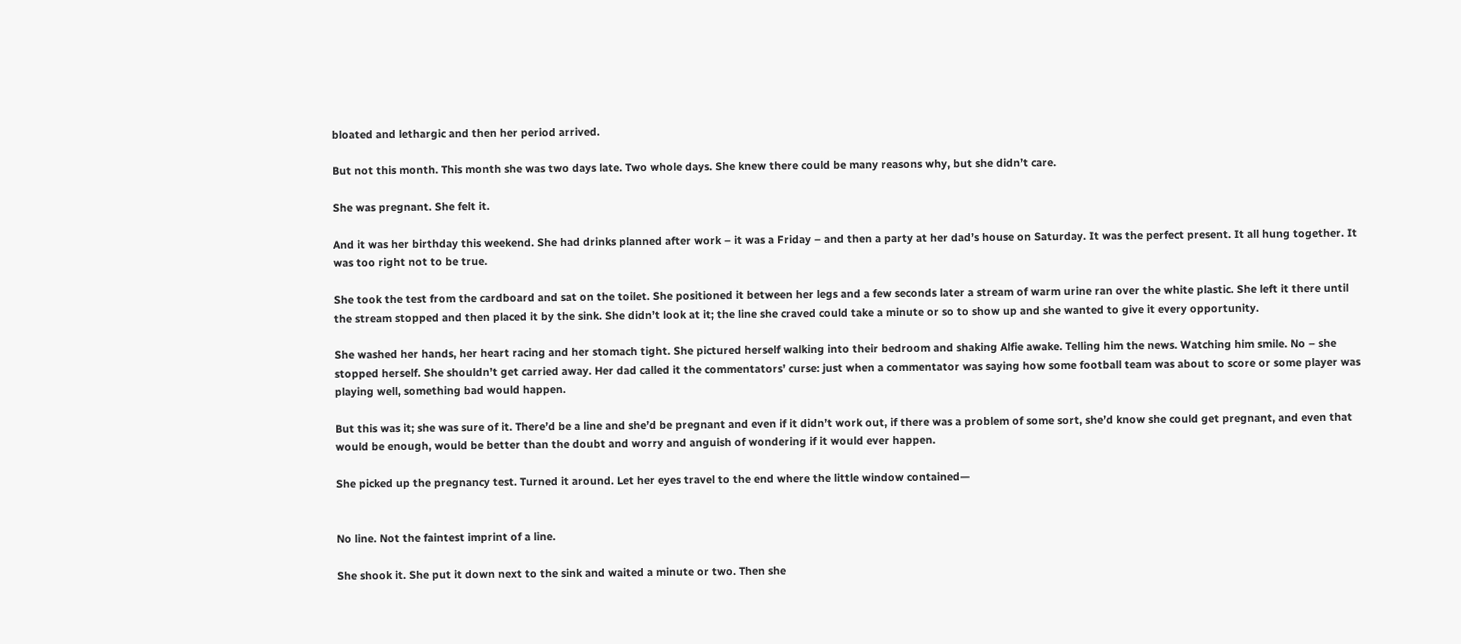bloated and lethargic and then her period arrived.

But not this month. This month she was two days late. Two whole days. She knew there could be many reasons why, but she didn’t care.

She was pregnant. She felt it.

And it was her birthday this weekend. She had drinks planned after work – it was a Friday – and then a party at her dad’s house on Saturday. It was the perfect present. It all hung together. It was too right not to be true.

She took the test from the cardboard and sat on the toilet. She positioned it between her legs and a few seconds later a stream of warm urine ran over the white plastic. She left it there until the stream stopped and then placed it by the sink. She didn’t look at it; the line she craved could take a minute or so to show up and she wanted to give it every opportunity.

She washed her hands, her heart racing and her stomach tight. She pictured herself walking into their bedroom and shaking Alfie awake. Telling him the news. Watching him smile. No – she stopped herself. She shouldn’t get carried away. Her dad called it the commentators’ curse: just when a commentator was saying how some football team was about to score or some player was playing well, something bad would happen.

But this was it; she was sure of it. There’d be a line and she’d be pregnant and even if it didn’t work out, if there was a problem of some sort, she’d know she could get pregnant, and even that would be enough, would be better than the doubt and worry and anguish of wondering if it would ever happen.

She picked up the pregnancy test. Turned it around. Let her eyes travel to the end where the little window contained—


No line. Not the faintest imprint of a line.

She shook it. She put it down next to the sink and waited a minute or two. Then she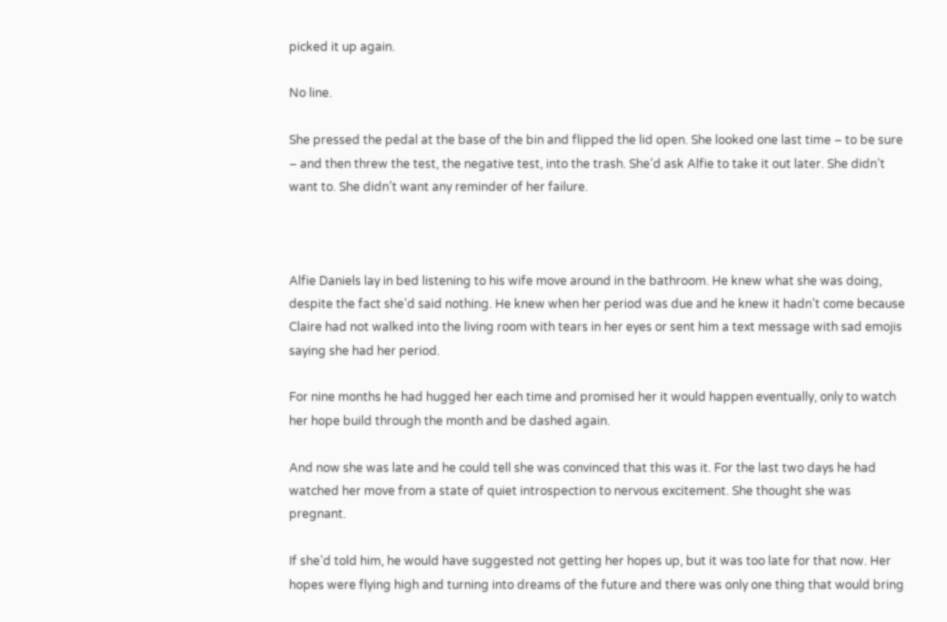picked it up again.

No line.

She pressed the pedal at the base of the bin and flipped the lid open. She looked one last time – to be sure – and then threw the test, the negative test, into the trash. She’d ask Alfie to take it out later. She didn’t want to. She didn’t want any reminder of her failure.



Alfie Daniels lay in bed listening to his wife move around in the bathroom. He knew what she was doing, despite the fact she’d said nothing. He knew when her period was due and he knew it hadn’t come because Claire had not walked into the living room with tears in her eyes or sent him a text message with sad emojis saying she had her period.

For nine months he had hugged her each time and promised her it would happen eventually, only to watch her hope build through the month and be dashed again.

And now she was late and he could tell she was convinced that this was it. For the last two days he had watched her move from a state of quiet introspection to nervous excitement. She thought she was pregnant.

If she’d told him, he would have suggested not getting her hopes up, but it was too late for that now. Her hopes were flying high and turning into dreams of the future and there was only one thing that would bring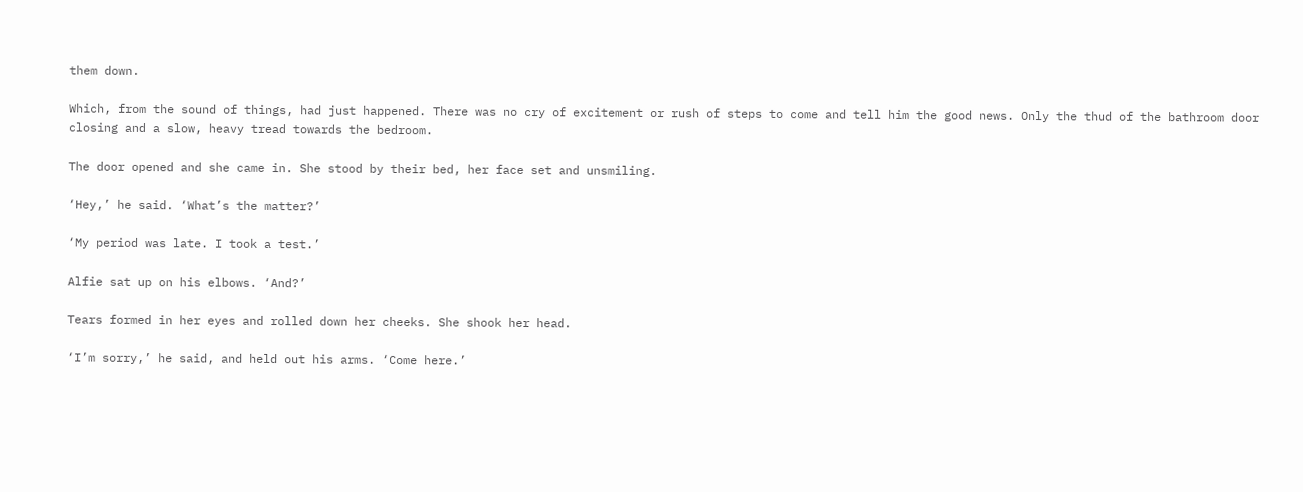them down.

Which, from the sound of things, had just happened. There was no cry of excitement or rush of steps to come and tell him the good news. Only the thud of the bathroom door closing and a slow, heavy tread towards the bedroom.

The door opened and she came in. She stood by their bed, her face set and unsmiling.

‘Hey,’ he said. ‘What’s the matter?’

‘My period was late. I took a test.’

Alfie sat up on his elbows. ‘And?’

Tears formed in her eyes and rolled down her cheeks. She shook her head.

‘I’m sorry,’ he said, and held out his arms. ‘Come here.’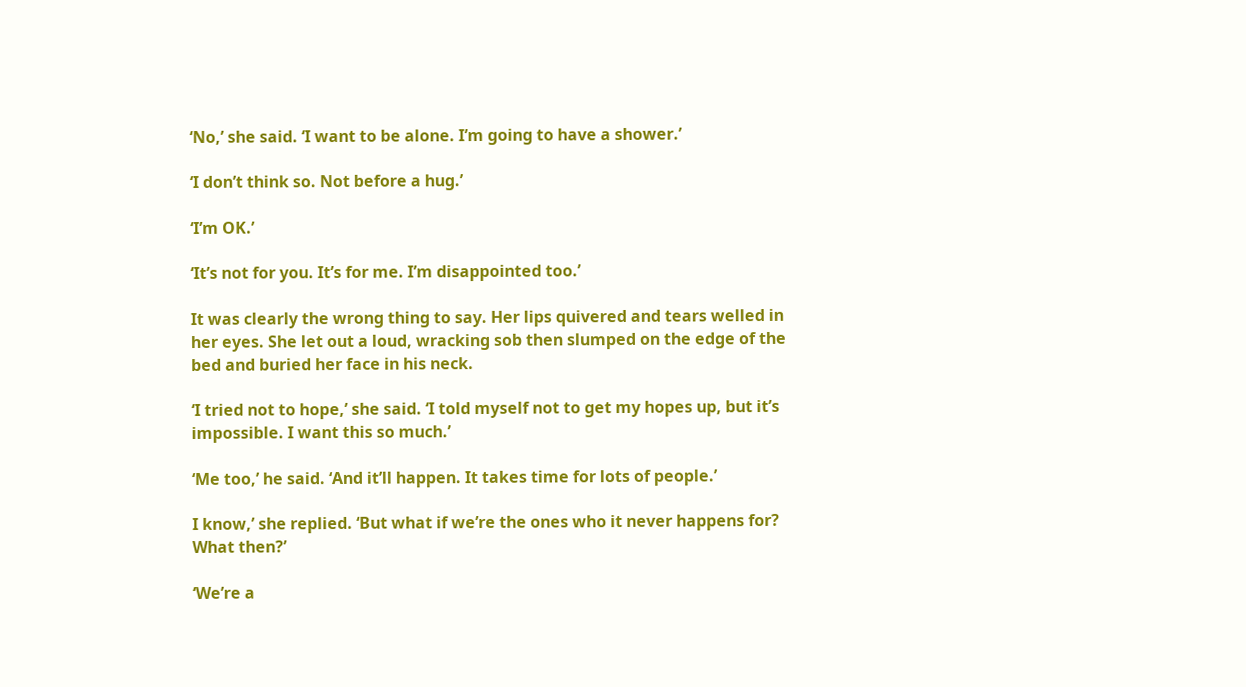‘No,’ she said. ‘I want to be alone. I’m going to have a shower.’

‘I don’t think so. Not before a hug.’

‘I’m OK.’

‘It’s not for you. It’s for me. I’m disappointed too.’

It was clearly the wrong thing to say. Her lips quivered and tears welled in her eyes. She let out a loud, wracking sob then slumped on the edge of the bed and buried her face in his neck.

‘I tried not to hope,’ she said. ‘I told myself not to get my hopes up, but it’s impossible. I want this so much.’

‘Me too,’ he said. ‘And it’ll happen. It takes time for lots of people.’

I know,’ she replied. ‘But what if we’re the ones who it never happens for? What then?’

‘We’re a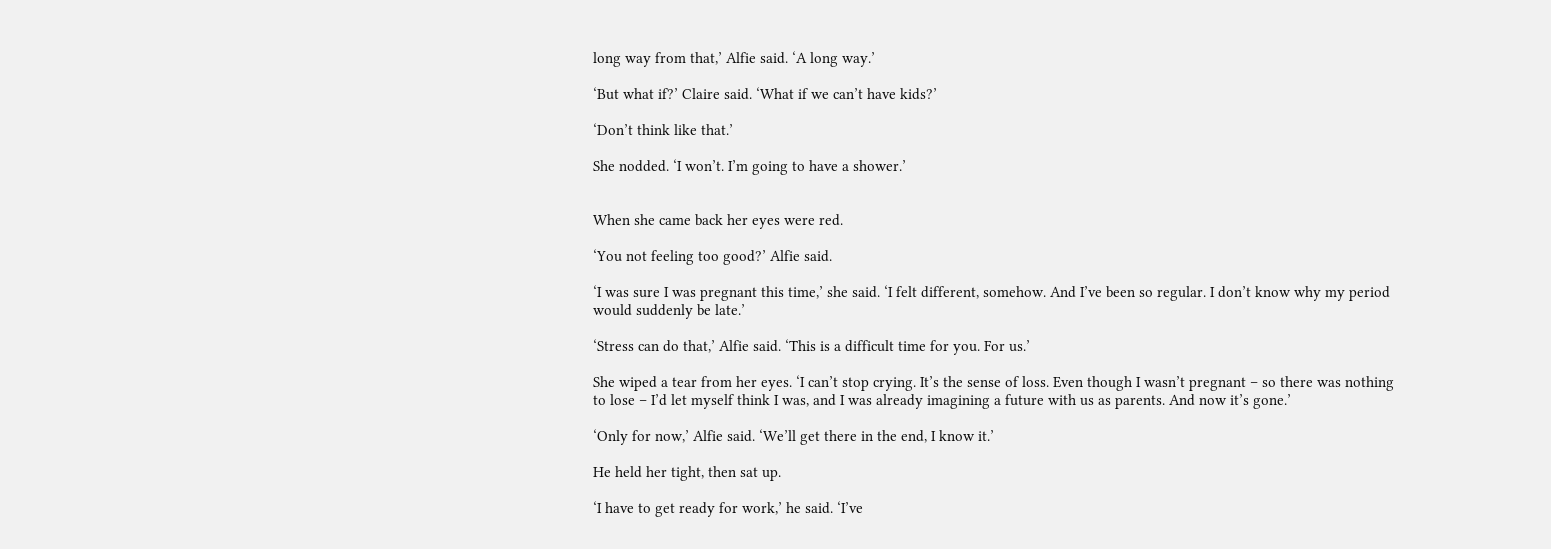long way from that,’ Alfie said. ‘A long way.’

‘But what if?’ Claire said. ‘What if we can’t have kids?’

‘Don’t think like that.’

She nodded. ‘I won’t. I’m going to have a shower.’


When she came back her eyes were red.

‘You not feeling too good?’ Alfie said.

‘I was sure I was pregnant this time,’ she said. ‘I felt different, somehow. And I’ve been so regular. I don’t know why my period would suddenly be late.’

‘Stress can do that,’ Alfie said. ‘This is a difficult time for you. For us.’

She wiped a tear from her eyes. ‘I can’t stop crying. It’s the sense of loss. Even though I wasn’t pregnant – so there was nothing to lose – I’d let myself think I was, and I was already imagining a future with us as parents. And now it’s gone.’

‘Only for now,’ Alfie said. ‘We’ll get there in the end, I know it.’

He held her tight, then sat up.

‘I have to get ready for work,’ he said. ‘I’ve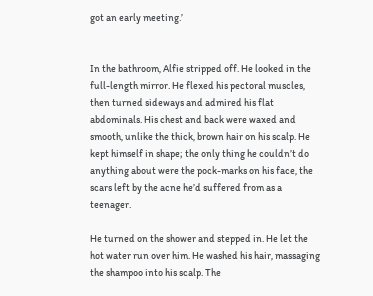got an early meeting.’


In the bathroom, Alfie stripped off. He looked in the full-length mirror. He flexed his pectoral muscles, then turned sideways and admired his flat abdominals. His chest and back were waxed and smooth, unlike the thick, brown hair on his scalp. He kept himself in shape; the only thing he couldn’t do anything about were the pock-marks on his face, the scars left by the acne he’d suffered from as a teenager.

He turned on the shower and stepped in. He let the hot water run over him. He washed his hair, massaging the shampoo into his scalp. The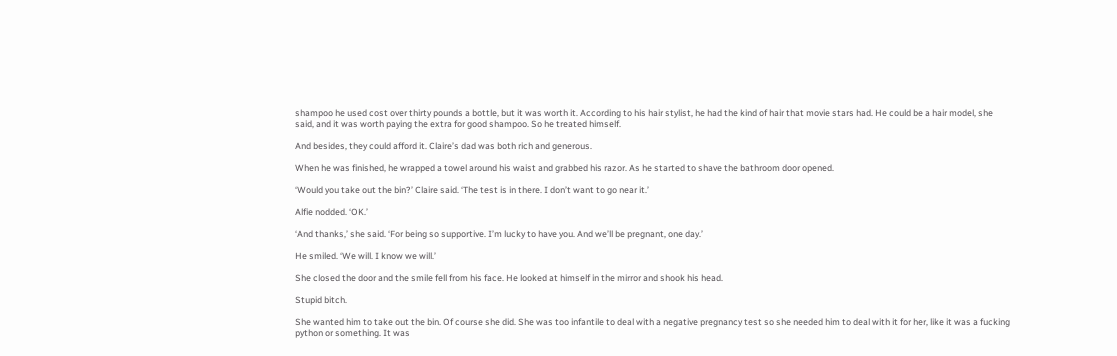shampoo he used cost over thirty pounds a bottle, but it was worth it. According to his hair stylist, he had the kind of hair that movie stars had. He could be a hair model, she said, and it was worth paying the extra for good shampoo. So he treated himself.

And besides, they could afford it. Claire’s dad was both rich and generous.

When he was finished, he wrapped a towel around his waist and grabbed his razor. As he started to shave the bathroom door opened.

‘Would you take out the bin?’ Claire said. ‘The test is in there. I don’t want to go near it.’

Alfie nodded. ‘OK.’

‘And thanks,’ she said. ‘For being so supportive. I’m lucky to have you. And we’ll be pregnant, one day.’

He smiled. ‘We will. I know we will.’

She closed the door and the smile fell from his face. He looked at himself in the mirror and shook his head.

Stupid bitch.

She wanted him to take out the bin. Of course she did. She was too infantile to deal with a negative pregnancy test so she needed him to deal with it for her, like it was a fucking python or something. It was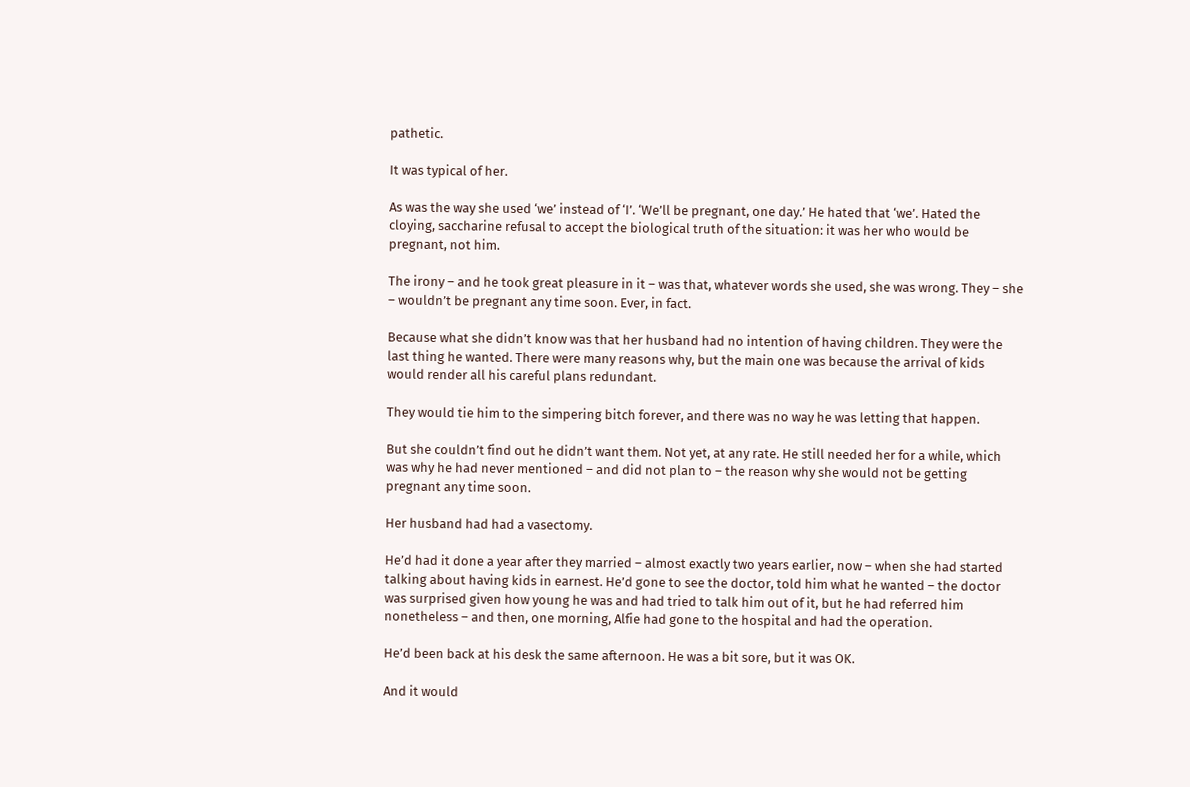pathetic.

It was typical of her.

As was the way she used ‘we’ instead of ‘I’. ‘We’ll be pregnant, one day.’ He hated that ‘we’. Hated the cloying, saccharine refusal to accept the biological truth of the situation: it was her who would be pregnant, not him.

The irony – and he took great pleasure in it – was that, whatever words she used, she was wrong. They – she – wouldn’t be pregnant any time soon. Ever, in fact.

Because what she didn’t know was that her husband had no intention of having children. They were the last thing he wanted. There were many reasons why, but the main one was because the arrival of kids would render all his careful plans redundant.

They would tie him to the simpering bitch forever, and there was no way he was letting that happen.

But she couldn’t find out he didn’t want them. Not yet, at any rate. He still needed her for a while, which was why he had never mentioned – and did not plan to – the reason why she would not be getting pregnant any time soon.

Her husband had had a vasectomy.

He’d had it done a year after they married – almost exactly two years earlier, now – when she had started talking about having kids in earnest. He’d gone to see the doctor, told him what he wanted – the doctor was surprised given how young he was and had tried to talk him out of it, but he had referred him nonetheless – and then, one morning, Alfie had gone to the hospital and had the operation.

He’d been back at his desk the same afternoon. He was a bit sore, but it was OK.

And it would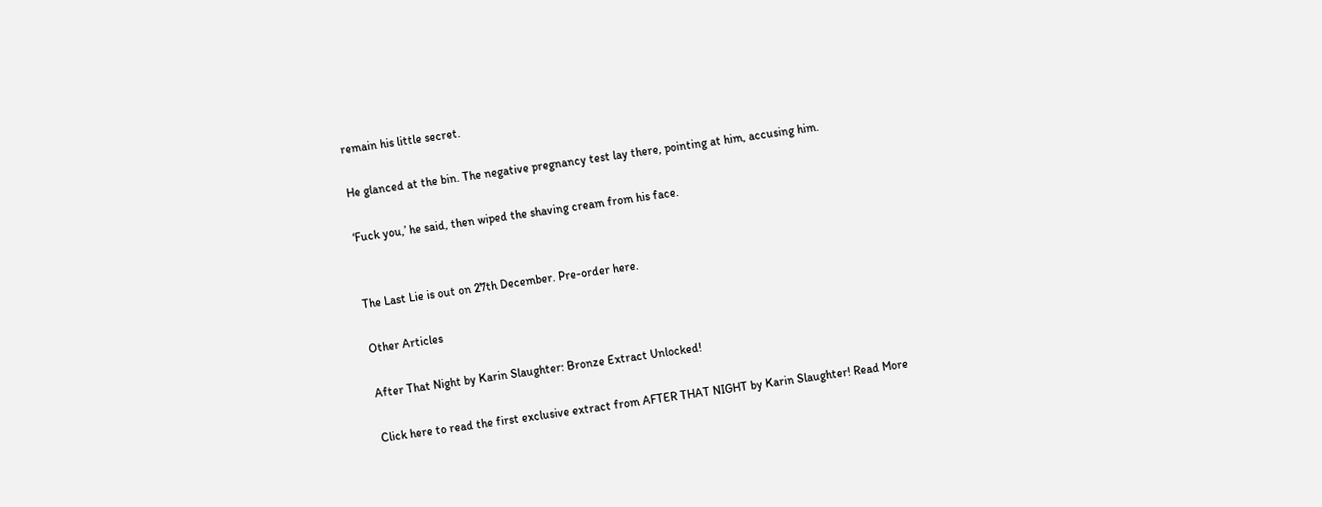remain his little secret.

He glanced at the bin. The negative pregnancy test lay there, pointing at him, accusing him.

‘Fuck you,’ he said, then wiped the shaving cream from his face.


The Last Lie is out on 27th December. Pre-order here.

Other Articles

After That Night by Karin Slaughter: Bronze Extract Unlocked!

Click here to read the first exclusive extract from AFTER THAT NIGHT by Karin Slaughter! Read More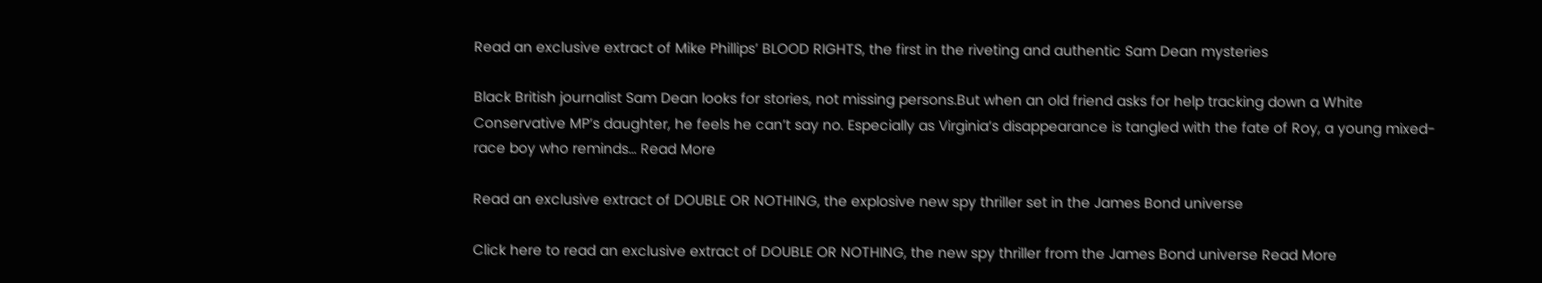Read an exclusive extract of Mike Phillips’ BLOOD RIGHTS, the first in the riveting and authentic Sam Dean mysteries

Black British journalist Sam Dean looks for stories, not missing persons.But when an old friend asks for help tracking down a White Conservative MP’s daughter, he feels he can’t say no. Especially as Virginia’s disappearance is tangled with the fate of Roy, a young mixed-race boy who reminds… Read More

Read an exclusive extract of DOUBLE OR NOTHING, the explosive new spy thriller set in the James Bond universe

Click here to read an exclusive extract of DOUBLE OR NOTHING, the new spy thriller from the James Bond universe Read More